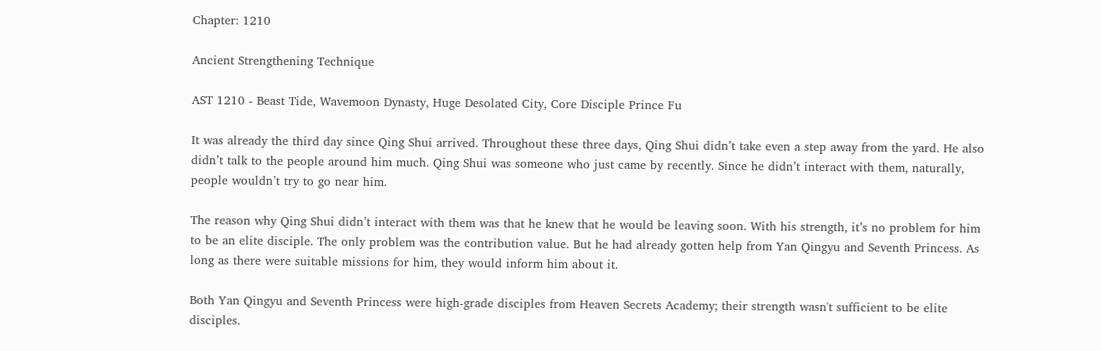Chapter: 1210

Ancient Strengthening Technique

AST 1210 - Beast Tide, Wavemoon Dynasty, Huge Desolated City, Core Disciple Prince Fu

It was already the third day since Qing Shui arrived. Throughout these three days, Qing Shui didn’t take even a step away from the yard. He also didn’t talk to the people around him much. Qing Shui was someone who just came by recently. Since he didn’t interact with them, naturally, people wouldn’t try to go near him.

The reason why Qing Shui didn’t interact with them was that he knew that he would be leaving soon. With his strength, it’s no problem for him to be an elite disciple. The only problem was the contribution value. But he had already gotten help from Yan Qingyu and Seventh Princess. As long as there were suitable missions for him, they would inform him about it.

Both Yan Qingyu and Seventh Princess were high-grade disciples from Heaven Secrets Academy; their strength wasn't sufficient to be elite disciples.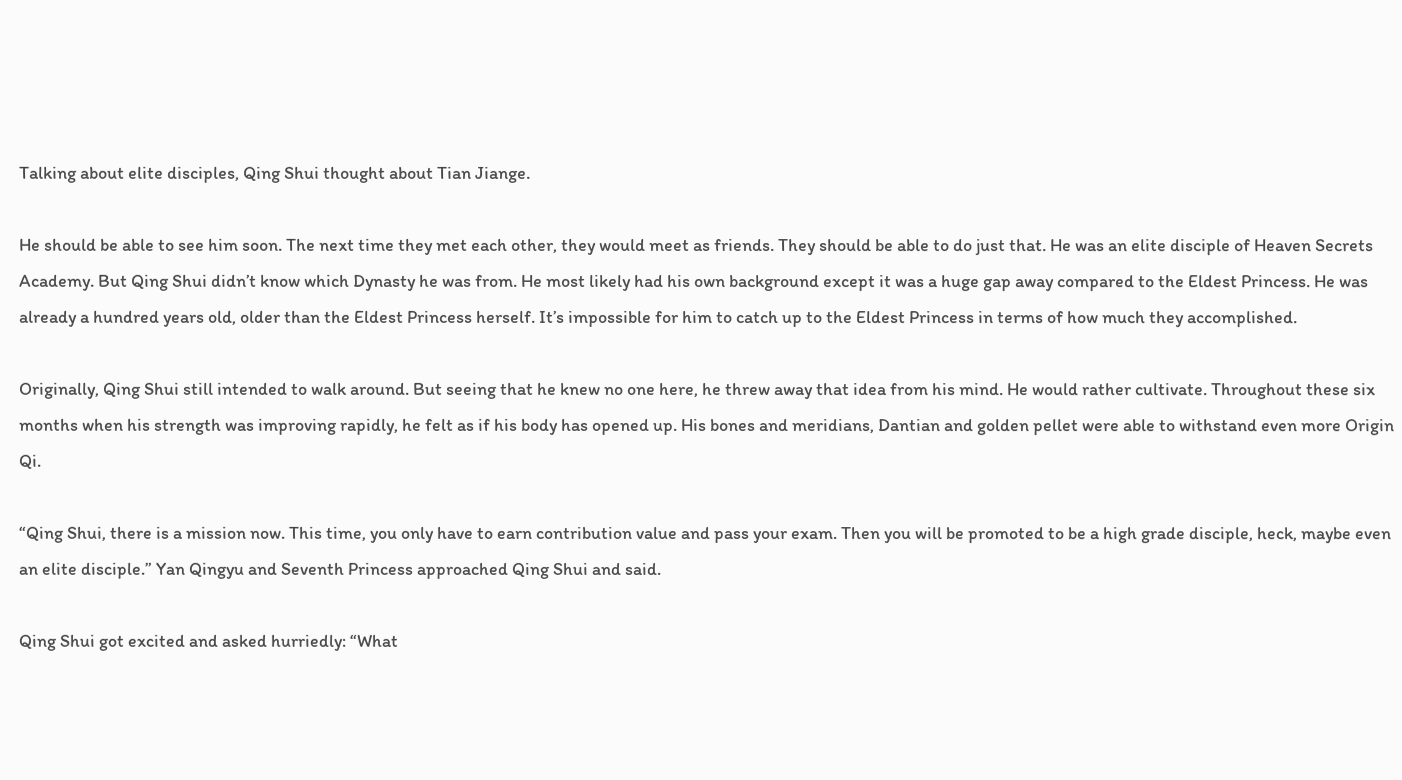Talking about elite disciples, Qing Shui thought about Tian Jiange.

He should be able to see him soon. The next time they met each other, they would meet as friends. They should be able to do just that. He was an elite disciple of Heaven Secrets Academy. But Qing Shui didn’t know which Dynasty he was from. He most likely had his own background except it was a huge gap away compared to the Eldest Princess. He was already a hundred years old, older than the Eldest Princess herself. It’s impossible for him to catch up to the Eldest Princess in terms of how much they accomplished.

Originally, Qing Shui still intended to walk around. But seeing that he knew no one here, he threw away that idea from his mind. He would rather cultivate. Throughout these six months when his strength was improving rapidly, he felt as if his body has opened up. His bones and meridians, Dantian and golden pellet were able to withstand even more Origin Qi.

“Qing Shui, there is a mission now. This time, you only have to earn contribution value and pass your exam. Then you will be promoted to be a high grade disciple, heck, maybe even an elite disciple.” Yan Qingyu and Seventh Princess approached Qing Shui and said.

Qing Shui got excited and asked hurriedly: “What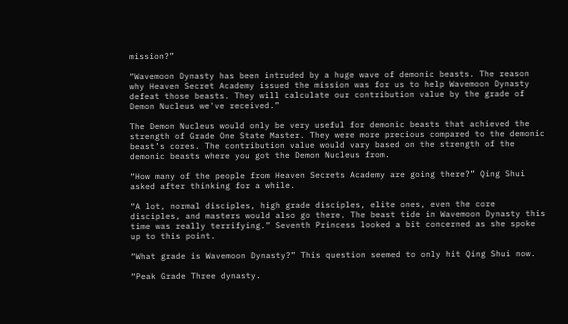mission?”

“Wavemoon Dynasty has been intruded by a huge wave of demonic beasts. The reason why Heaven Secret Academy issued the mission was for us to help Wavemoon Dynasty defeat those beasts. They will calculate our contribution value by the grade of Demon Nucleus we've received.”

The Demon Nucleus would only be very useful for demonic beasts that achieved the strength of Grade One State Master. They were more precious compared to the demonic beast’s cores. The contribution value would vary based on the strength of the demonic beasts where you got the Demon Nucleus from.

“How many of the people from Heaven Secrets Academy are going there?” Qing Shui asked after thinking for a while.

“A lot, normal disciples, high grade disciples, elite ones, even the core disciples, and masters would also go there. The beast tide in Wavemoon Dynasty this time was really terrifying.” Seventh Princess looked a bit concerned as she spoke up to this point.

“What grade is Wavemoon Dynasty?” This question seemed to only hit Qing Shui now.

“Peak Grade Three dynasty.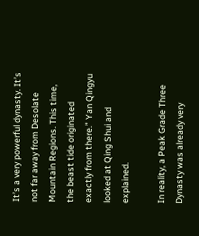It’s a very powerful dynasty. It’s not far away from Desolate Mountain Regions. This time, the beast tide originated exactly from there.” Yan Qingyu looked at Qing Shui and explained.

In reality, a Peak Grade Three Dynasty was already very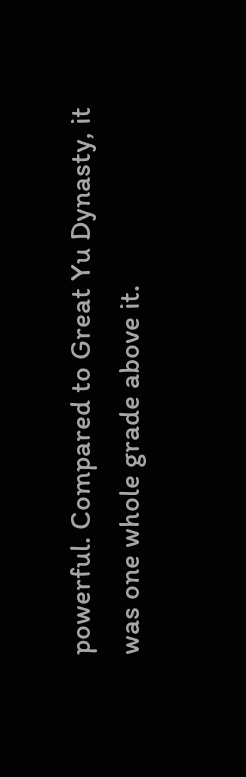powerful. Compared to Great Yu Dynasty, it was one whole grade above it.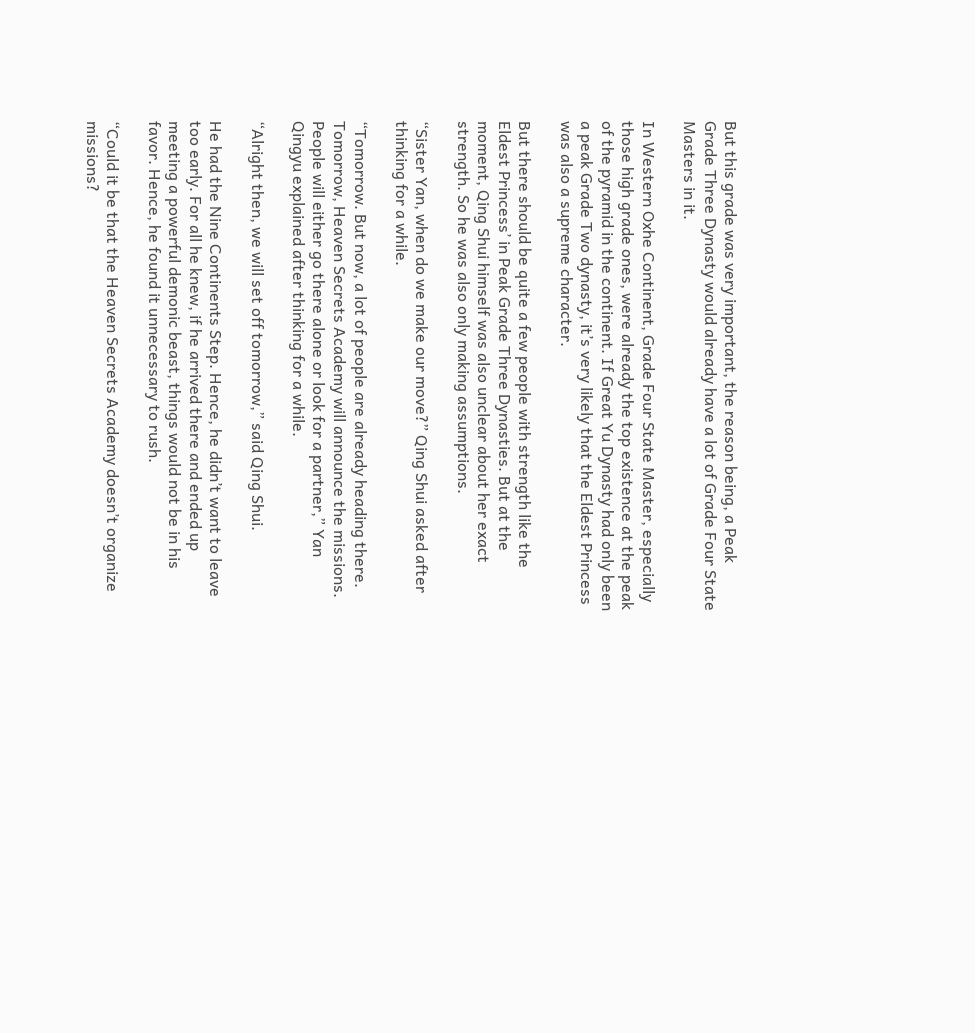But this grade was very important, the reason being, a Peak Grade Three Dynasty would already have a lot of Grade Four State Masters in it.

In Western Oxhe Continent, Grade Four State Master, especially those high grade ones, were already the top existence at the peak of the pyramid in the continent. If Great Yu Dynasty had only been a peak Grade Two dynasty, it’s very likely that the Eldest Princess was also a supreme character.

But there should be quite a few people with strength like the Eldest Princess’ in Peak Grade Three Dynasties. But at the moment, Qing Shui himself was also unclear about her exact strength. So he was also only making assumptions.

“Sister Yan, when do we make our move?” Qing Shui asked after thinking for a while.

“Tomorrow. But now, a lot of people are already heading there. Tomorrow, Heaven Secrets Academy will announce the missions. People will either go there alone or look for a partner,” Yan Qingyu explained after thinking for a while.

“Alright then, we will set off tomorrow,” said Qing Shui.

He had the Nine Continents Step. Hence, he didn’t want to leave too early. For all he knew, if he arrived there and ended up meeting a powerful demonic beast, things would not be in his favor. Hence, he found it unnecessary to rush.

“Could it be that the Heaven Secrets Academy doesn’t organize missions?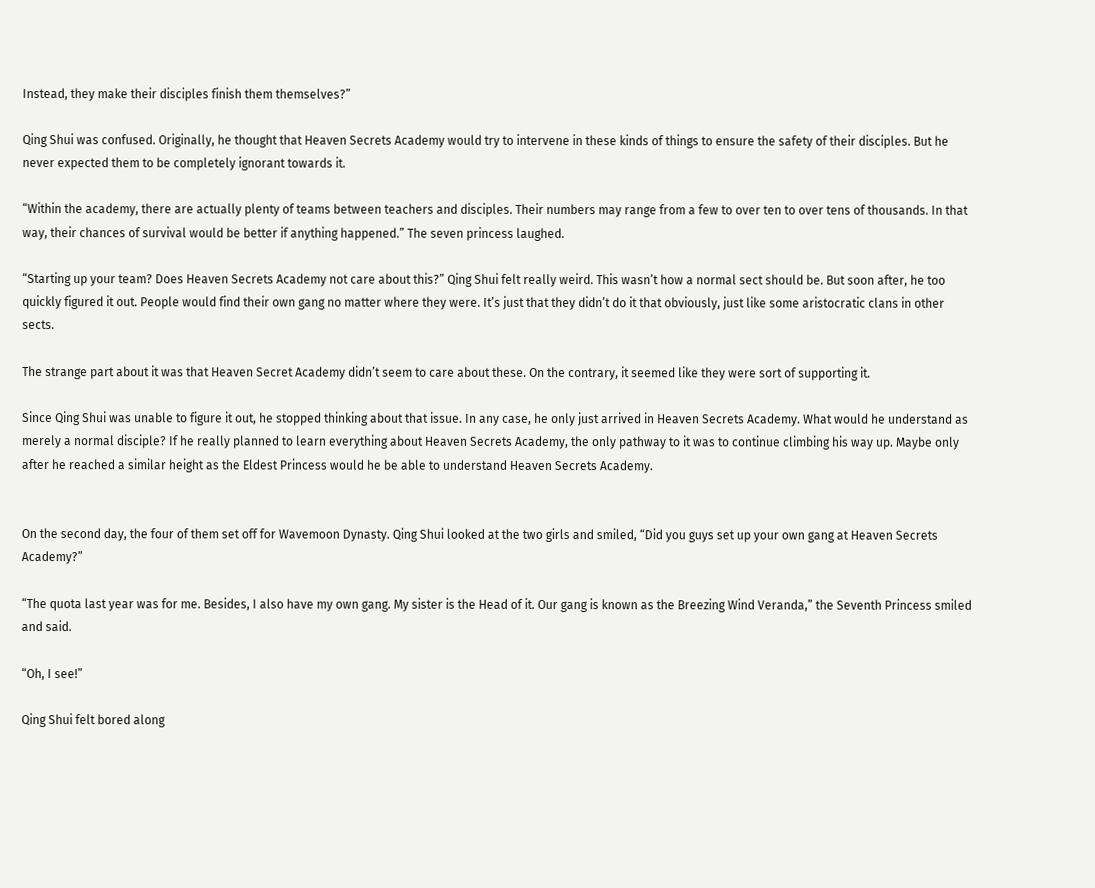Instead, they make their disciples finish them themselves?”

Qing Shui was confused. Originally, he thought that Heaven Secrets Academy would try to intervene in these kinds of things to ensure the safety of their disciples. But he never expected them to be completely ignorant towards it.

“Within the academy, there are actually plenty of teams between teachers and disciples. Their numbers may range from a few to over ten to over tens of thousands. In that way, their chances of survival would be better if anything happened.” The seven princess laughed.

“Starting up your team? Does Heaven Secrets Academy not care about this?” Qing Shui felt really weird. This wasn’t how a normal sect should be. But soon after, he too quickly figured it out. People would find their own gang no matter where they were. It’s just that they didn’t do it that obviously, just like some aristocratic clans in other sects.

The strange part about it was that Heaven Secret Academy didn’t seem to care about these. On the contrary, it seemed like they were sort of supporting it.

Since Qing Shui was unable to figure it out, he stopped thinking about that issue. In any case, he only just arrived in Heaven Secrets Academy. What would he understand as merely a normal disciple? If he really planned to learn everything about Heaven Secrets Academy, the only pathway to it was to continue climbing his way up. Maybe only after he reached a similar height as the Eldest Princess would he be able to understand Heaven Secrets Academy.


On the second day, the four of them set off for Wavemoon Dynasty. Qing Shui looked at the two girls and smiled, “Did you guys set up your own gang at Heaven Secrets Academy?”

“The quota last year was for me. Besides, I also have my own gang. My sister is the Head of it. Our gang is known as the Breezing Wind Veranda,” the Seventh Princess smiled and said.

“Oh, I see!”

Qing Shui felt bored along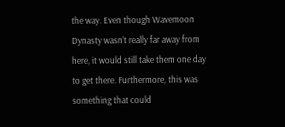the way. Even though Wavemoon Dynasty wasn’t really far away from here, it would still take them one day to get there. Furthermore, this was something that could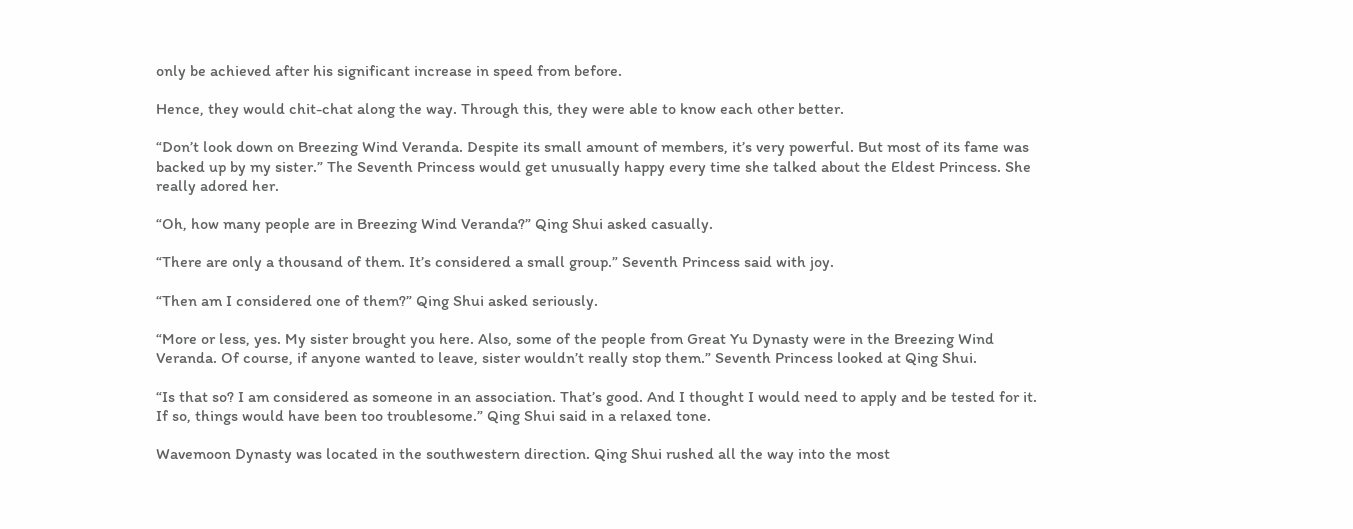only be achieved after his significant increase in speed from before.

Hence, they would chit-chat along the way. Through this, they were able to know each other better.

“Don’t look down on Breezing Wind Veranda. Despite its small amount of members, it’s very powerful. But most of its fame was backed up by my sister.” The Seventh Princess would get unusually happy every time she talked about the Eldest Princess. She really adored her.

“Oh, how many people are in Breezing Wind Veranda?” Qing Shui asked casually.

“There are only a thousand of them. It’s considered a small group.” Seventh Princess said with joy.

“Then am I considered one of them?” Qing Shui asked seriously.

“More or less, yes. My sister brought you here. Also, some of the people from Great Yu Dynasty were in the Breezing Wind Veranda. Of course, if anyone wanted to leave, sister wouldn’t really stop them.” Seventh Princess looked at Qing Shui.

“Is that so? I am considered as someone in an association. That’s good. And I thought I would need to apply and be tested for it. If so, things would have been too troublesome.” Qing Shui said in a relaxed tone.

Wavemoon Dynasty was located in the southwestern direction. Qing Shui rushed all the way into the most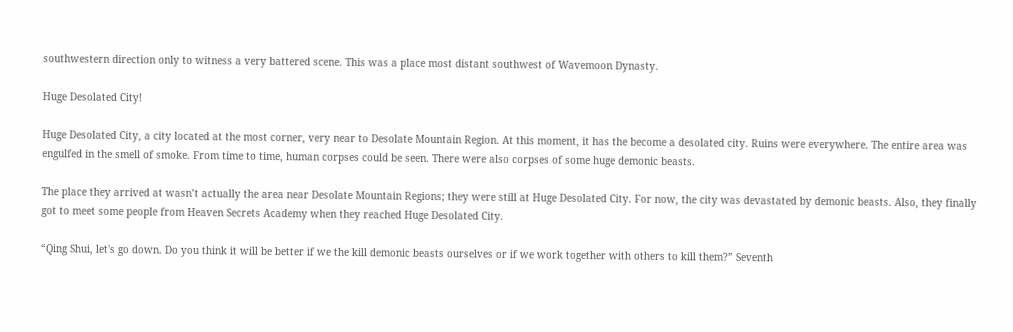southwestern direction only to witness a very battered scene. This was a place most distant southwest of Wavemoon Dynasty.

Huge Desolated City!

Huge Desolated City, a city located at the most corner, very near to Desolate Mountain Region. At this moment, it has the become a desolated city. Ruins were everywhere. The entire area was engulfed in the smell of smoke. From time to time, human corpses could be seen. There were also corpses of some huge demonic beasts.

The place they arrived at wasn’t actually the area near Desolate Mountain Regions; they were still at Huge Desolated City. For now, the city was devastated by demonic beasts. Also, they finally got to meet some people from Heaven Secrets Academy when they reached Huge Desolated City.

“Qing Shui, let's go down. Do you think it will be better if we the kill demonic beasts ourselves or if we work together with others to kill them?” Seventh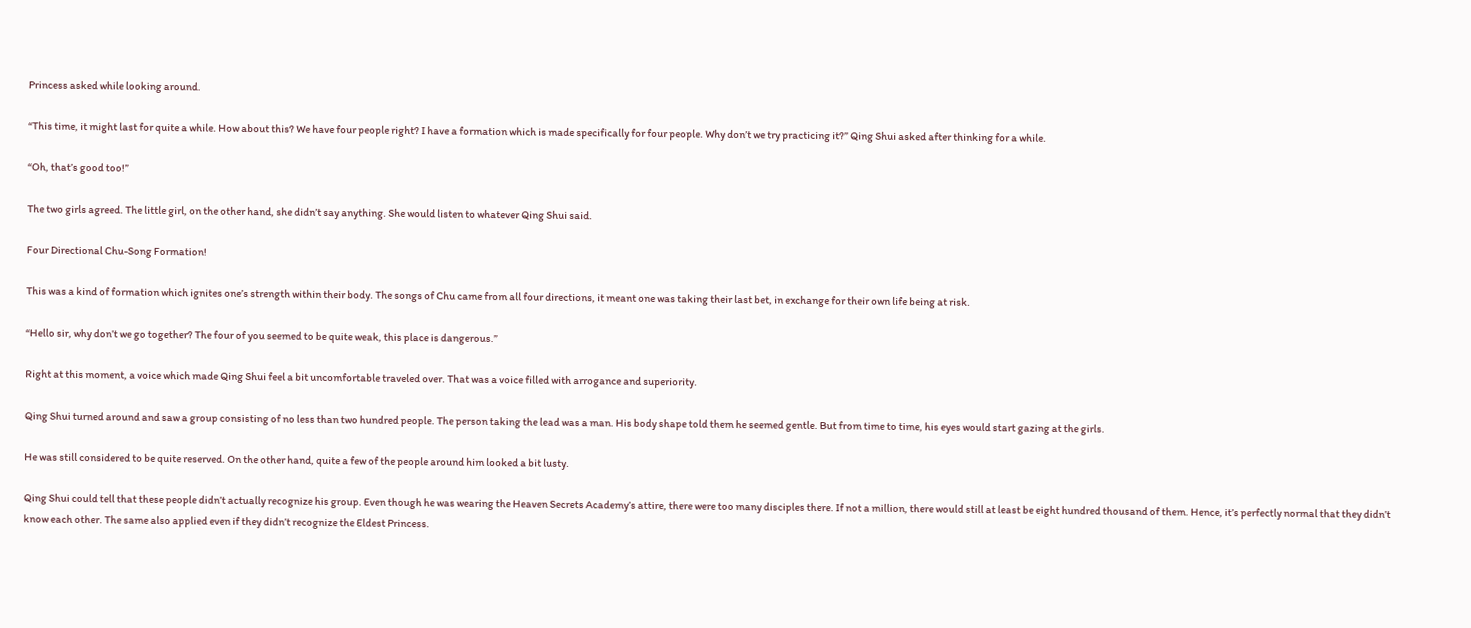Princess asked while looking around.

“This time, it might last for quite a while. How about this? We have four people right? I have a formation which is made specifically for four people. Why don’t we try practicing it?” Qing Shui asked after thinking for a while.

“Oh, that’s good too!”

The two girls agreed. The little girl, on the other hand, she didn’t say anything. She would listen to whatever Qing Shui said.

Four Directional Chu-Song Formation!

This was a kind of formation which ignites one’s strength within their body. The songs of Chu came from all four directions, it meant one was taking their last bet, in exchange for their own life being at risk.

“Hello sir, why don’t we go together? The four of you seemed to be quite weak, this place is dangerous.”

Right at this moment, a voice which made Qing Shui feel a bit uncomfortable traveled over. That was a voice filled with arrogance and superiority.

Qing Shui turned around and saw a group consisting of no less than two hundred people. The person taking the lead was a man. His body shape told them he seemed gentle. But from time to time, his eyes would start gazing at the girls.

He was still considered to be quite reserved. On the other hand, quite a few of the people around him looked a bit lusty.

Qing Shui could tell that these people didn’t actually recognize his group. Even though he was wearing the Heaven Secrets Academy’s attire, there were too many disciples there. If not a million, there would still at least be eight hundred thousand of them. Hence, it’s perfectly normal that they didn’t know each other. The same also applied even if they didn’t recognize the Eldest Princess.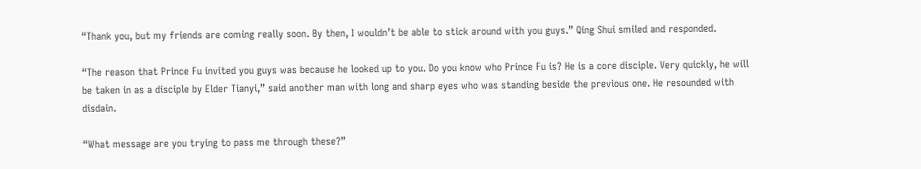“Thank you, but my friends are coming really soon. By then, I wouldn’t be able to stick around with you guys.” Qing Shui smiled and responded.

“The reason that Prince Fu invited you guys was because he looked up to you. Do you know who Prince Fu is? He is a core disciple. Very quickly, he will be taken in as a disciple by Elder Tianyi,” said another man with long and sharp eyes who was standing beside the previous one. He resounded with disdain.

“What message are you trying to pass me through these?”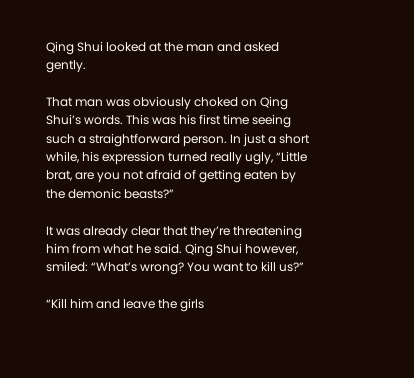Qing Shui looked at the man and asked gently.

That man was obviously choked on Qing Shui’s words. This was his first time seeing such a straightforward person. In just a short while, his expression turned really ugly, “Little brat, are you not afraid of getting eaten by the demonic beasts?”

It was already clear that they’re threatening him from what he said. Qing Shui however, smiled: “What’s wrong? You want to kill us?”

“Kill him and leave the girls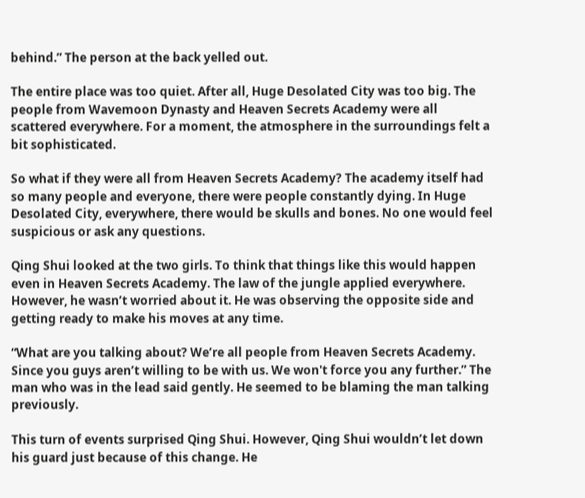behind.” The person at the back yelled out.

The entire place was too quiet. After all, Huge Desolated City was too big. The people from Wavemoon Dynasty and Heaven Secrets Academy were all scattered everywhere. For a moment, the atmosphere in the surroundings felt a bit sophisticated.

So what if they were all from Heaven Secrets Academy? The academy itself had so many people and everyone, there were people constantly dying. In Huge Desolated City, everywhere, there would be skulls and bones. No one would feel suspicious or ask any questions.

Qing Shui looked at the two girls. To think that things like this would happen even in Heaven Secrets Academy. The law of the jungle applied everywhere. However, he wasn’t worried about it. He was observing the opposite side and getting ready to make his moves at any time.

“What are you talking about? We’re all people from Heaven Secrets Academy. Since you guys aren’t willing to be with us. We won't force you any further.” The man who was in the lead said gently. He seemed to be blaming the man talking previously.

This turn of events surprised Qing Shui. However, Qing Shui wouldn’t let down his guard just because of this change. He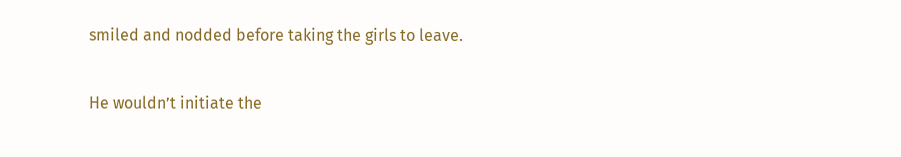smiled and nodded before taking the girls to leave.

He wouldn’t initiate the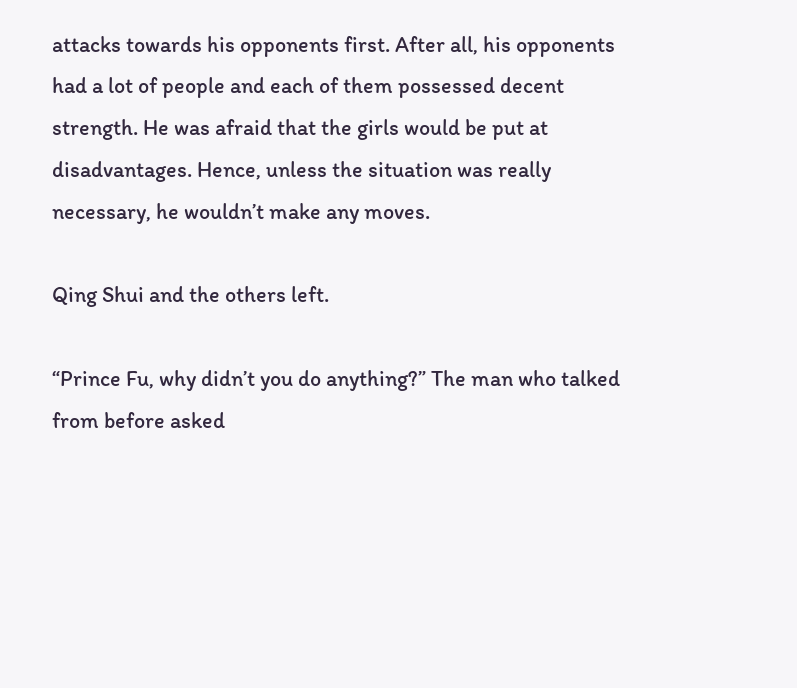attacks towards his opponents first. After all, his opponents had a lot of people and each of them possessed decent strength. He was afraid that the girls would be put at disadvantages. Hence, unless the situation was really necessary, he wouldn’t make any moves.

Qing Shui and the others left.

“Prince Fu, why didn’t you do anything?” The man who talked from before asked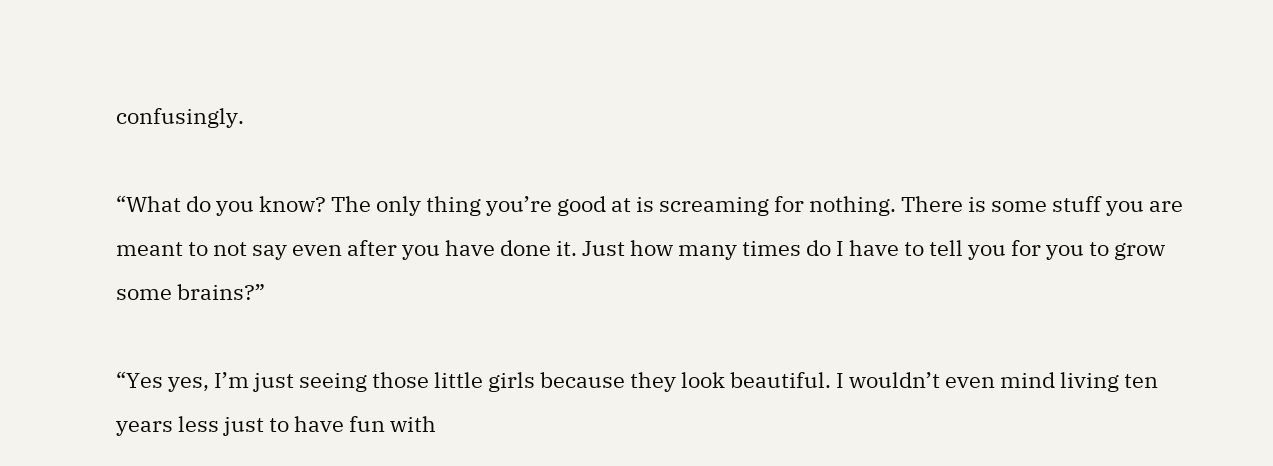confusingly.

“What do you know? The only thing you’re good at is screaming for nothing. There is some stuff you are meant to not say even after you have done it. Just how many times do I have to tell you for you to grow some brains?”

“Yes yes, I’m just seeing those little girls because they look beautiful. I wouldn’t even mind living ten years less just to have fun with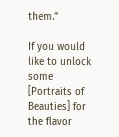them.”

If you would like to unlock some [Portraits of Beauties] for the flavor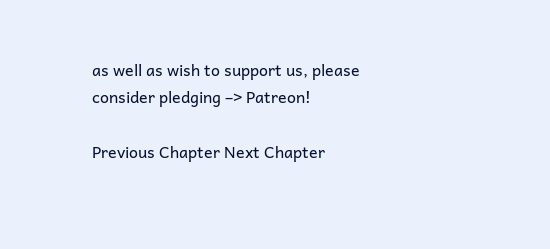as well as wish to support us, please consider pledging –> Patreon!

Previous Chapter Next Chapter